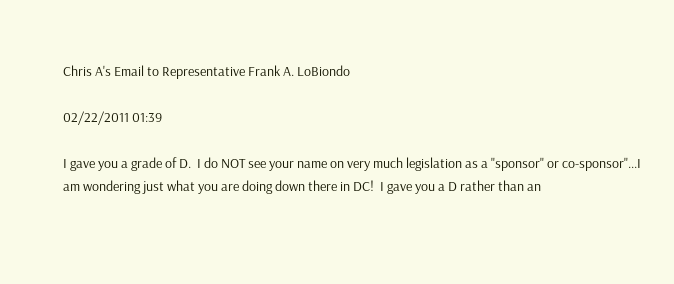Chris A's Email to Representative Frank A. LoBiondo

02/22/2011 01:39

I gave you a grade of D.  I do NOT see your name on very much legislation as a "sponsor" or co-sponsor"...I am wondering just what you are doing down there in DC!  I gave you a D rather than an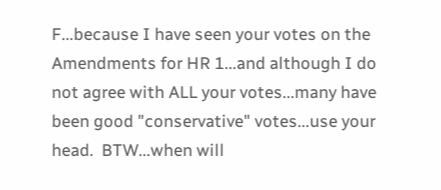F...because I have seen your votes on the Amendments for HR 1...and although I do not agree with ALL your votes...many have been good "conservative" votes...use your head.  BTW...when will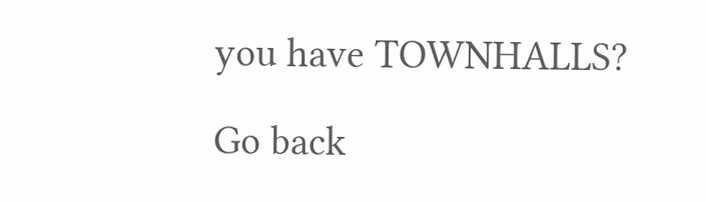you have TOWNHALLS?

Go back